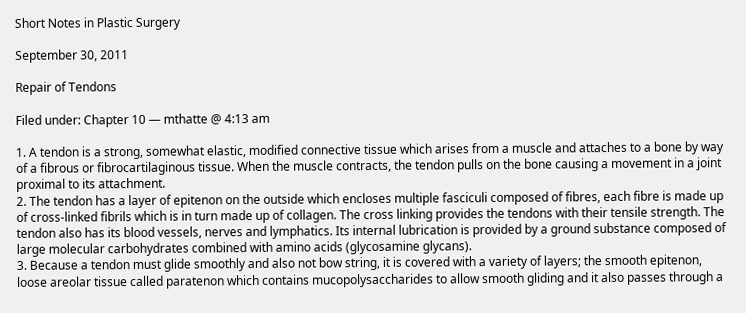Short Notes in Plastic Surgery

September 30, 2011

Repair of Tendons

Filed under: Chapter 10 — mthatte @ 4:13 am

1. A tendon is a strong, somewhat elastic, modified connective tissue which arises from a muscle and attaches to a bone by way of a fibrous or fibrocartilaginous tissue. When the muscle contracts, the tendon pulls on the bone causing a movement in a joint proximal to its attachment.
2. The tendon has a layer of epitenon on the outside which encloses multiple fasciculi composed of fibres, each fibre is made up of cross-linked fibrils which is in turn made up of collagen. The cross linking provides the tendons with their tensile strength. The tendon also has its blood vessels, nerves and lymphatics. Its internal lubrication is provided by a ground substance composed of large molecular carbohydrates combined with amino acids (glycosamine glycans).
3. Because a tendon must glide smoothly and also not bow string, it is covered with a variety of layers; the smooth epitenon, loose areolar tissue called paratenon which contains mucopolysaccharides to allow smooth gliding and it also passes through a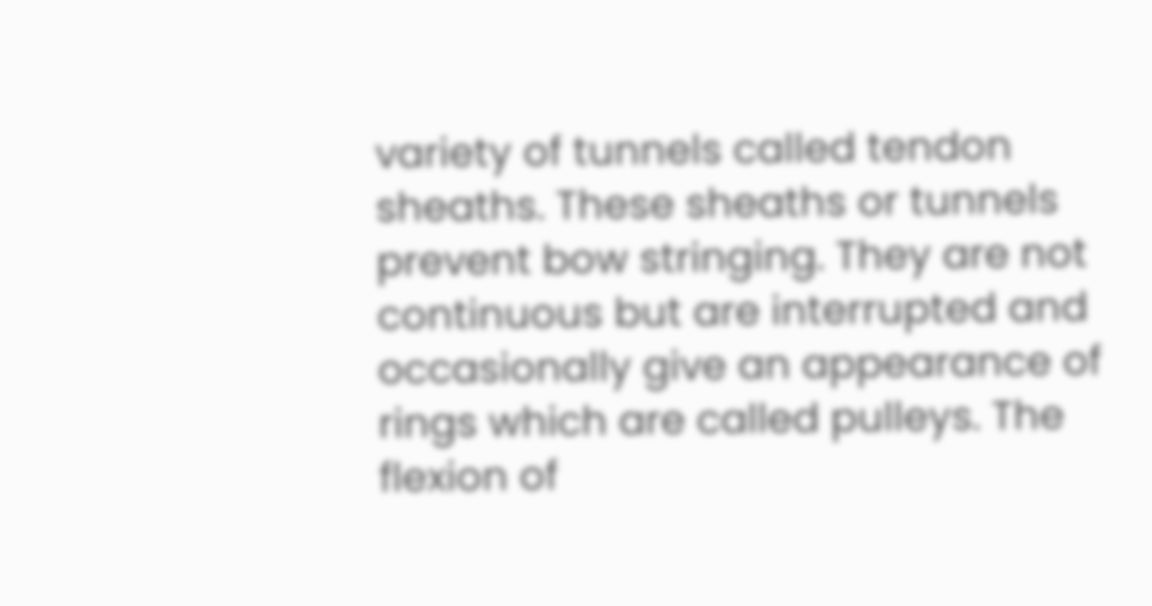variety of tunnels called tendon sheaths. These sheaths or tunnels prevent bow stringing. They are not continuous but are interrupted and occasionally give an appearance of rings which are called pulleys. The flexion of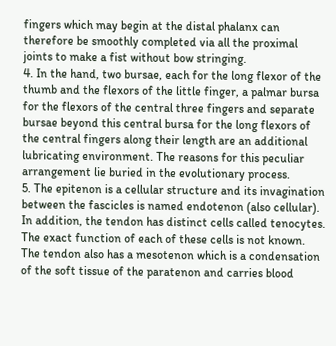fingers which may begin at the distal phalanx can therefore be smoothly completed via all the proximal joints to make a fist without bow stringing.
4. In the hand, two bursae, each for the long flexor of the thumb and the flexors of the little finger, a palmar bursa for the flexors of the central three fingers and separate bursae beyond this central bursa for the long flexors of the central fingers along their length are an additional lubricating environment. The reasons for this peculiar arrangement lie buried in the evolutionary process.
5. The epitenon is a cellular structure and its invagination between the fascicles is named endotenon (also cellular). In addition, the tendon has distinct cells called tenocytes. The exact function of each of these cells is not known. The tendon also has a mesotenon which is a condensation of the soft tissue of the paratenon and carries blood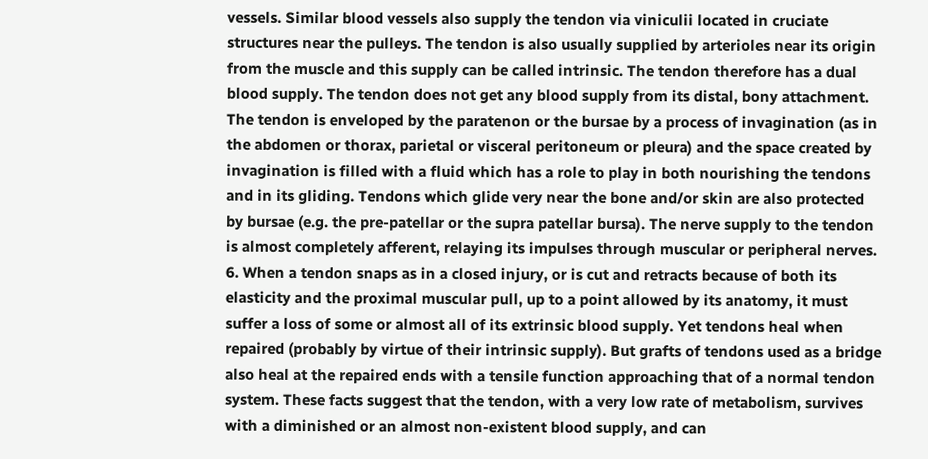vessels. Similar blood vessels also supply the tendon via viniculii located in cruciate structures near the pulleys. The tendon is also usually supplied by arterioles near its origin from the muscle and this supply can be called intrinsic. The tendon therefore has a dual blood supply. The tendon does not get any blood supply from its distal, bony attachment. The tendon is enveloped by the paratenon or the bursae by a process of invagination (as in the abdomen or thorax, parietal or visceral peritoneum or pleura) and the space created by invagination is filled with a fluid which has a role to play in both nourishing the tendons and in its gliding. Tendons which glide very near the bone and/or skin are also protected by bursae (e.g. the pre-patellar or the supra patellar bursa). The nerve supply to the tendon is almost completely afferent, relaying its impulses through muscular or peripheral nerves.
6. When a tendon snaps as in a closed injury, or is cut and retracts because of both its elasticity and the proximal muscular pull, up to a point allowed by its anatomy, it must suffer a loss of some or almost all of its extrinsic blood supply. Yet tendons heal when repaired (probably by virtue of their intrinsic supply). But grafts of tendons used as a bridge also heal at the repaired ends with a tensile function approaching that of a normal tendon system. These facts suggest that the tendon, with a very low rate of metabolism, survives with a diminished or an almost non-existent blood supply, and can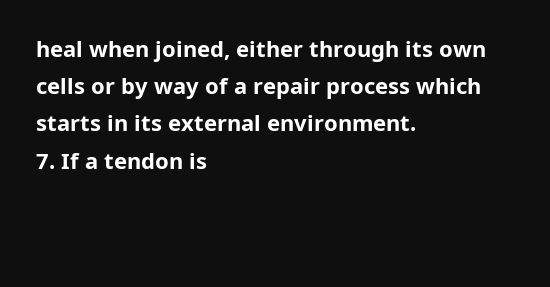heal when joined, either through its own cells or by way of a repair process which starts in its external environment.
7. If a tendon is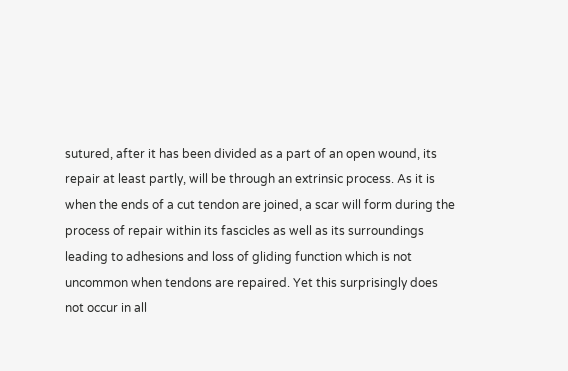sutured, after it has been divided as a part of an open wound, its repair at least partly, will be through an extrinsic process. As it is when the ends of a cut tendon are joined, a scar will form during the process of repair within its fascicles as well as its surroundings leading to adhesions and loss of gliding function which is not uncommon when tendons are repaired. Yet this surprisingly does not occur in all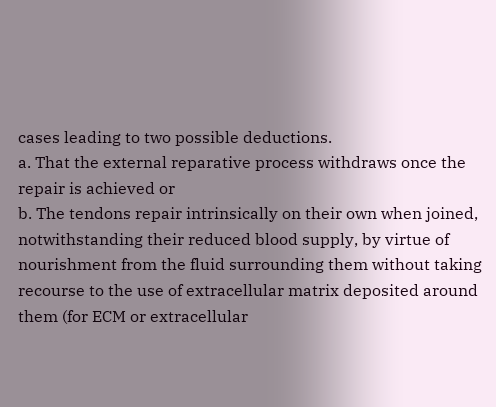cases leading to two possible deductions.
a. That the external reparative process withdraws once the repair is achieved or
b. The tendons repair intrinsically on their own when joined, notwithstanding their reduced blood supply, by virtue of nourishment from the fluid surrounding them without taking recourse to the use of extracellular matrix deposited around them (for ECM or extracellular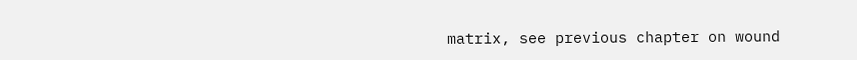matrix, see previous chapter on wound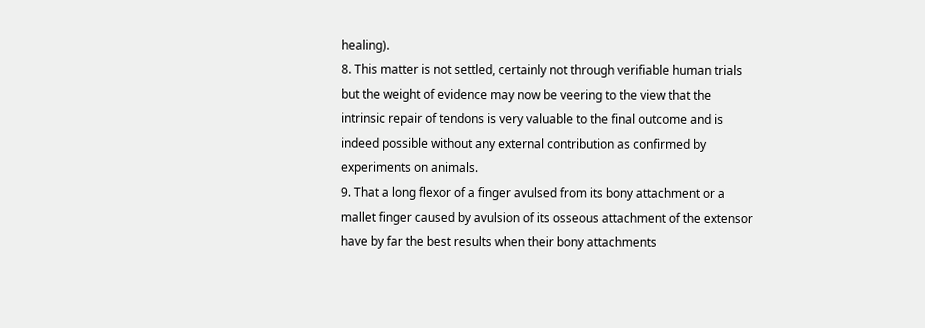healing).
8. This matter is not settled, certainly not through verifiable human trials but the weight of evidence may now be veering to the view that the intrinsic repair of tendons is very valuable to the final outcome and is indeed possible without any external contribution as confirmed by experiments on animals.
9. That a long flexor of a finger avulsed from its bony attachment or a mallet finger caused by avulsion of its osseous attachment of the extensor have by far the best results when their bony attachments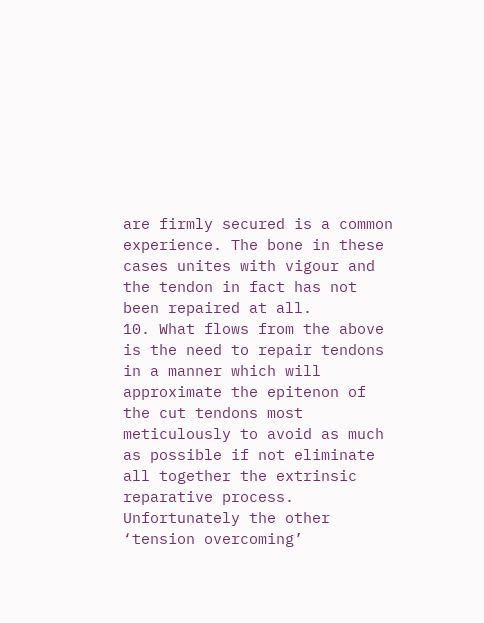are firmly secured is a common experience. The bone in these cases unites with vigour and the tendon in fact has not been repaired at all.
10. What flows from the above is the need to repair tendons in a manner which will approximate the epitenon of the cut tendons most meticulously to avoid as much as possible if not eliminate all together the extrinsic reparative process. Unfortunately the other ‘tension overcoming’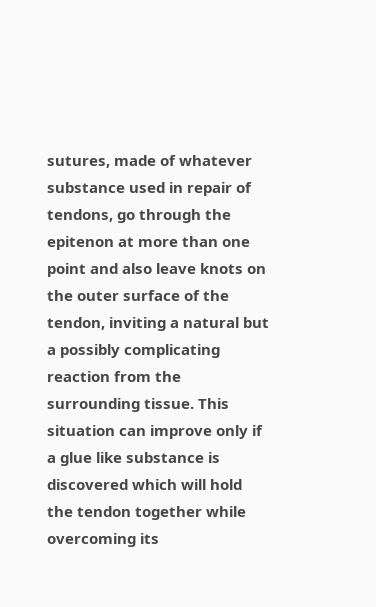sutures, made of whatever substance used in repair of tendons, go through the epitenon at more than one point and also leave knots on the outer surface of the tendon, inviting a natural but a possibly complicating reaction from the surrounding tissue. This situation can improve only if a glue like substance is discovered which will hold the tendon together while overcoming its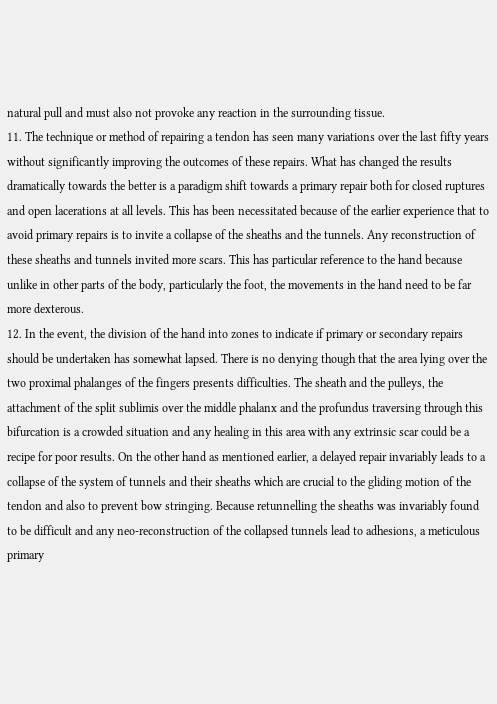natural pull and must also not provoke any reaction in the surrounding tissue.
11. The technique or method of repairing a tendon has seen many variations over the last fifty years without significantly improving the outcomes of these repairs. What has changed the results dramatically towards the better is a paradigm shift towards a primary repair both for closed ruptures and open lacerations at all levels. This has been necessitated because of the earlier experience that to avoid primary repairs is to invite a collapse of the sheaths and the tunnels. Any reconstruction of these sheaths and tunnels invited more scars. This has particular reference to the hand because unlike in other parts of the body, particularly the foot, the movements in the hand need to be far more dexterous.
12. In the event, the division of the hand into zones to indicate if primary or secondary repairs should be undertaken has somewhat lapsed. There is no denying though that the area lying over the two proximal phalanges of the fingers presents difficulties. The sheath and the pulleys, the attachment of the split sublimis over the middle phalanx and the profundus traversing through this bifurcation is a crowded situation and any healing in this area with any extrinsic scar could be a recipe for poor results. On the other hand as mentioned earlier, a delayed repair invariably leads to a collapse of the system of tunnels and their sheaths which are crucial to the gliding motion of the tendon and also to prevent bow stringing. Because retunnelling the sheaths was invariably found to be difficult and any neo-reconstruction of the collapsed tunnels lead to adhesions, a meticulous primary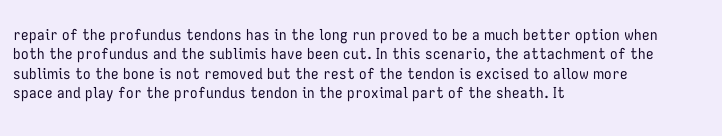repair of the profundus tendons has in the long run proved to be a much better option when both the profundus and the sublimis have been cut. In this scenario, the attachment of the sublimis to the bone is not removed but the rest of the tendon is excised to allow more space and play for the profundus tendon in the proximal part of the sheath. It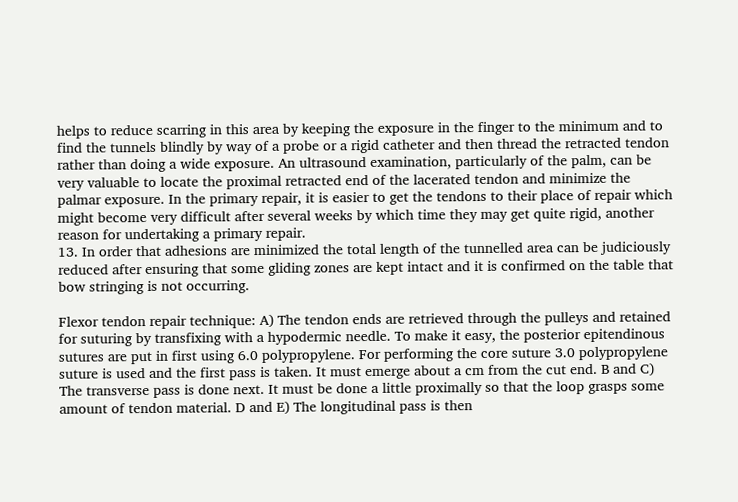helps to reduce scarring in this area by keeping the exposure in the finger to the minimum and to find the tunnels blindly by way of a probe or a rigid catheter and then thread the retracted tendon rather than doing a wide exposure. An ultrasound examination, particularly of the palm, can be very valuable to locate the proximal retracted end of the lacerated tendon and minimize the palmar exposure. In the primary repair, it is easier to get the tendons to their place of repair which might become very difficult after several weeks by which time they may get quite rigid, another reason for undertaking a primary repair.
13. In order that adhesions are minimized the total length of the tunnelled area can be judiciously reduced after ensuring that some gliding zones are kept intact and it is confirmed on the table that bow stringing is not occurring.

Flexor tendon repair technique: A) The tendon ends are retrieved through the pulleys and retained for suturing by transfixing with a hypodermic needle. To make it easy, the posterior epitendinous sutures are put in first using 6.0 polypropylene. For performing the core suture 3.0 polypropylene suture is used and the first pass is taken. It must emerge about a cm from the cut end. B and C) The transverse pass is done next. It must be done a little proximally so that the loop grasps some amount of tendon material. D and E) The longitudinal pass is then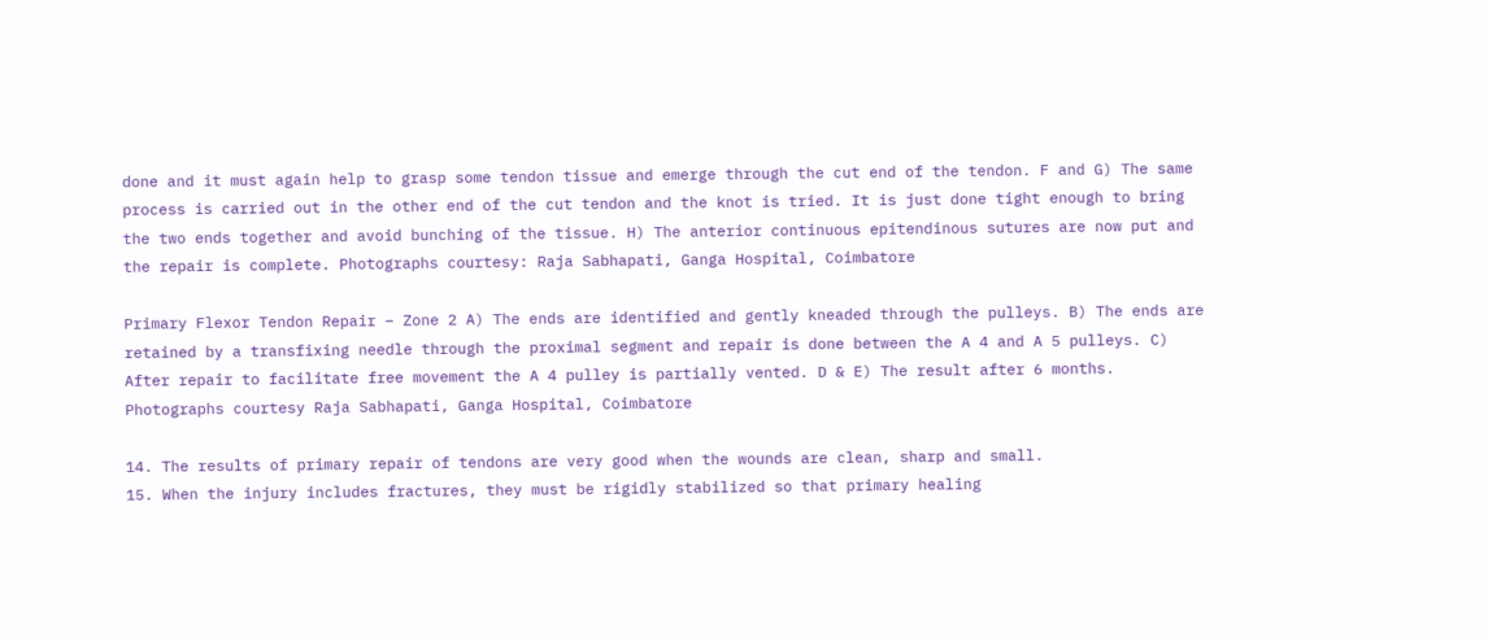done and it must again help to grasp some tendon tissue and emerge through the cut end of the tendon. F and G) The same process is carried out in the other end of the cut tendon and the knot is tried. It is just done tight enough to bring the two ends together and avoid bunching of the tissue. H) The anterior continuous epitendinous sutures are now put and the repair is complete. Photographs courtesy: Raja Sabhapati, Ganga Hospital, Coimbatore

Primary Flexor Tendon Repair – Zone 2 A) The ends are identified and gently kneaded through the pulleys. B) The ends are retained by a transfixing needle through the proximal segment and repair is done between the A 4 and A 5 pulleys. C) After repair to facilitate free movement the A 4 pulley is partially vented. D & E) The result after 6 months. Photographs courtesy Raja Sabhapati, Ganga Hospital, Coimbatore

14. The results of primary repair of tendons are very good when the wounds are clean, sharp and small.
15. When the injury includes fractures, they must be rigidly stabilized so that primary healing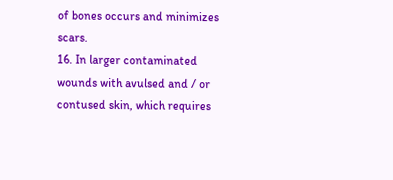of bones occurs and minimizes scars.
16. In larger contaminated wounds with avulsed and / or contused skin, which requires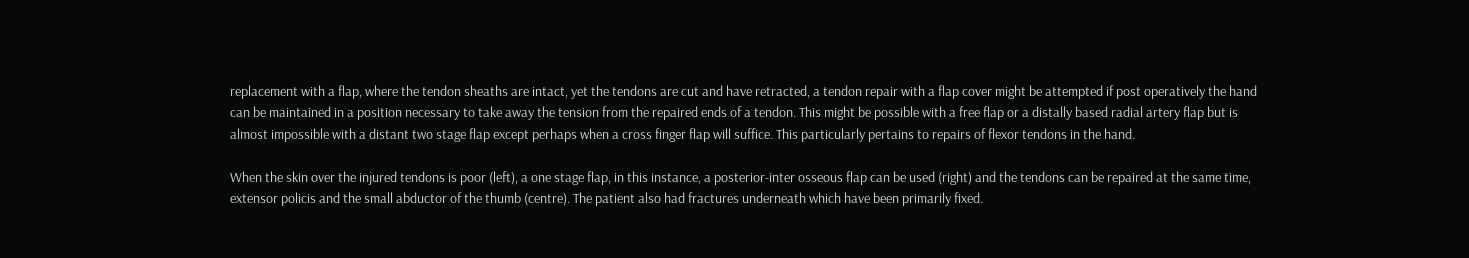replacement with a flap, where the tendon sheaths are intact, yet the tendons are cut and have retracted, a tendon repair with a flap cover might be attempted if post operatively the hand can be maintained in a position necessary to take away the tension from the repaired ends of a tendon. This might be possible with a free flap or a distally based radial artery flap but is almost impossible with a distant two stage flap except perhaps when a cross finger flap will suffice. This particularly pertains to repairs of flexor tendons in the hand.

When the skin over the injured tendons is poor (left), a one stage flap, in this instance, a posterior-inter osseous flap can be used (right) and the tendons can be repaired at the same time, extensor policis and the small abductor of the thumb (centre). The patient also had fractures underneath which have been primarily fixed.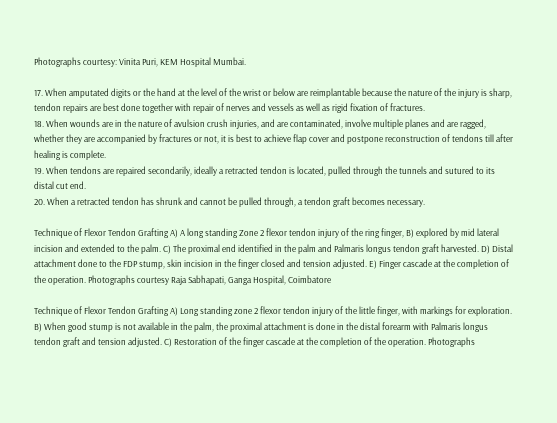Photographs courtesy: Vinita Puri, KEM Hospital Mumbai.

17. When amputated digits or the hand at the level of the wrist or below are reimplantable because the nature of the injury is sharp, tendon repairs are best done together with repair of nerves and vessels as well as rigid fixation of fractures.
18. When wounds are in the nature of avulsion crush injuries, and are contaminated, involve multiple planes and are ragged, whether they are accompanied by fractures or not, it is best to achieve flap cover and postpone reconstruction of tendons till after healing is complete.
19. When tendons are repaired secondarily, ideally a retracted tendon is located, pulled through the tunnels and sutured to its distal cut end.
20. When a retracted tendon has shrunk and cannot be pulled through, a tendon graft becomes necessary.

Technique of Flexor Tendon Grafting A) A long standing Zone 2 flexor tendon injury of the ring finger, B) explored by mid lateral incision and extended to the palm. C) The proximal end identified in the palm and Palmaris longus tendon graft harvested. D) Distal attachment done to the FDP stump, skin incision in the finger closed and tension adjusted. E) Finger cascade at the completion of the operation. Photographs courtesy Raja Sabhapati, Ganga Hospital, Coimbatore

Technique of Flexor Tendon Grafting A) Long standing zone 2 flexor tendon injury of the little finger, with markings for exploration. B) When good stump is not available in the palm, the proximal attachment is done in the distal forearm with Palmaris longus tendon graft and tension adjusted. C) Restoration of the finger cascade at the completion of the operation. Photographs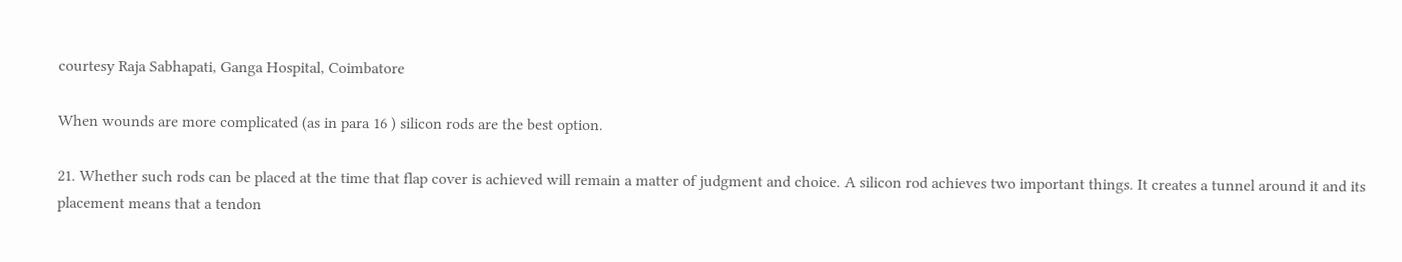courtesy Raja Sabhapati, Ganga Hospital, Coimbatore

When wounds are more complicated (as in para 16 ) silicon rods are the best option.

21. Whether such rods can be placed at the time that flap cover is achieved will remain a matter of judgment and choice. A silicon rod achieves two important things. It creates a tunnel around it and its placement means that a tendon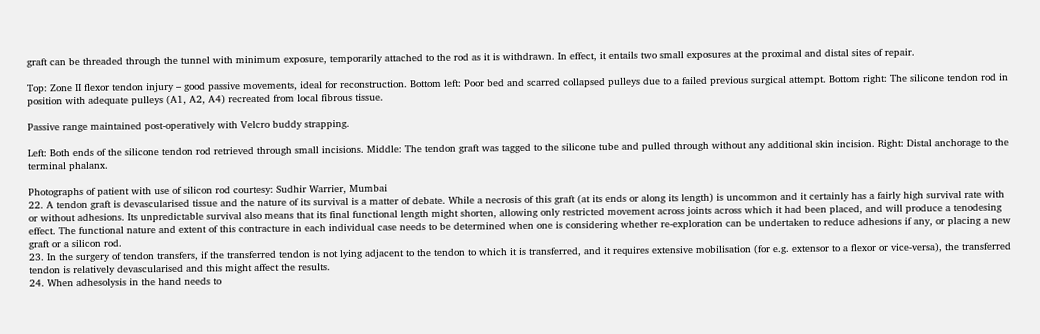graft can be threaded through the tunnel with minimum exposure, temporarily attached to the rod as it is withdrawn. In effect, it entails two small exposures at the proximal and distal sites of repair.

Top: Zone II flexor tendon injury – good passive movements, ideal for reconstruction. Bottom left: Poor bed and scarred collapsed pulleys due to a failed previous surgical attempt. Bottom right: The silicone tendon rod in position with adequate pulleys (A1, A2, A4) recreated from local fibrous tissue.

Passive range maintained post-operatively with Velcro buddy strapping.

Left: Both ends of the silicone tendon rod retrieved through small incisions. Middle: The tendon graft was tagged to the silicone tube and pulled through without any additional skin incision. Right: Distal anchorage to the terminal phalanx.

Photographs of patient with use of silicon rod courtesy: Sudhir Warrier, Mumbai
22. A tendon graft is devascularised tissue and the nature of its survival is a matter of debate. While a necrosis of this graft (at its ends or along its length) is uncommon and it certainly has a fairly high survival rate with or without adhesions. Its unpredictable survival also means that its final functional length might shorten, allowing only restricted movement across joints across which it had been placed, and will produce a tenodesing effect. The functional nature and extent of this contracture in each individual case needs to be determined when one is considering whether re-exploration can be undertaken to reduce adhesions if any, or placing a new graft or a silicon rod.
23. In the surgery of tendon transfers, if the transferred tendon is not lying adjacent to the tendon to which it is transferred, and it requires extensive mobilisation (for e.g. extensor to a flexor or vice-versa), the transferred tendon is relatively devascularised and this might affect the results.
24. When adhesolysis in the hand needs to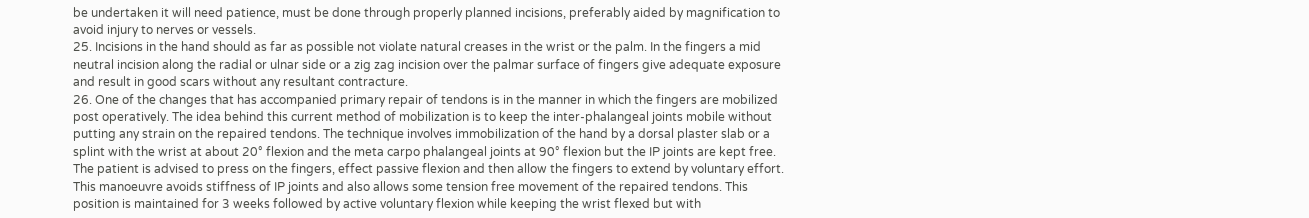be undertaken it will need patience, must be done through properly planned incisions, preferably aided by magnification to avoid injury to nerves or vessels.
25. Incisions in the hand should as far as possible not violate natural creases in the wrist or the palm. In the fingers a mid neutral incision along the radial or ulnar side or a zig zag incision over the palmar surface of fingers give adequate exposure and result in good scars without any resultant contracture.
26. One of the changes that has accompanied primary repair of tendons is in the manner in which the fingers are mobilized post operatively. The idea behind this current method of mobilization is to keep the inter-phalangeal joints mobile without putting any strain on the repaired tendons. The technique involves immobilization of the hand by a dorsal plaster slab or a splint with the wrist at about 20° flexion and the meta carpo phalangeal joints at 90° flexion but the IP joints are kept free. The patient is advised to press on the fingers, effect passive flexion and then allow the fingers to extend by voluntary effort. This manoeuvre avoids stiffness of IP joints and also allows some tension free movement of the repaired tendons. This position is maintained for 3 weeks followed by active voluntary flexion while keeping the wrist flexed but with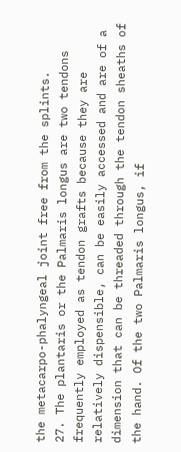the metacarpo-phalyngeal joint free from the splints.
27. The plantaris or the Palmaris longus are two tendons frequently employed as tendon grafts because they are relatively dispensible, can be easily accessed and are of a dimension that can be threaded through the tendon sheaths of the hand. Of the two Palmaris longus, if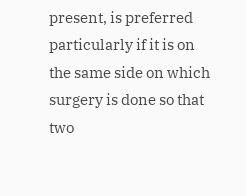present, is preferred particularly if it is on the same side on which surgery is done so that two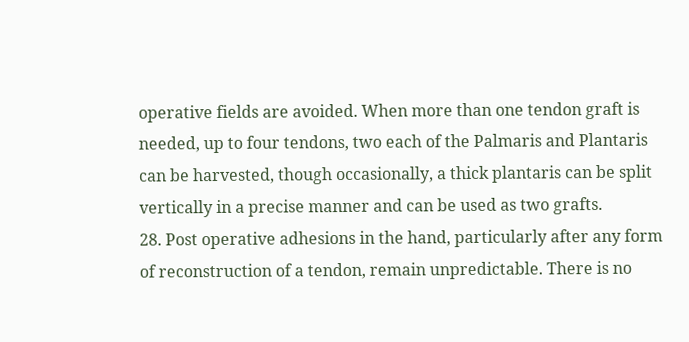operative fields are avoided. When more than one tendon graft is needed, up to four tendons, two each of the Palmaris and Plantaris can be harvested, though occasionally, a thick plantaris can be split vertically in a precise manner and can be used as two grafts.
28. Post operative adhesions in the hand, particularly after any form of reconstruction of a tendon, remain unpredictable. There is no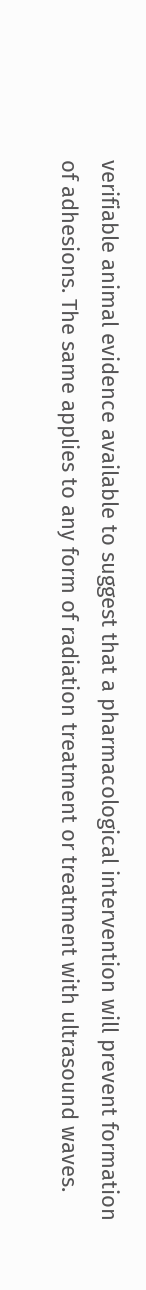verifiable animal evidence available to suggest that a pharmacological intervention will prevent formation of adhesions. The same applies to any form of radiation treatment or treatment with ultrasound waves.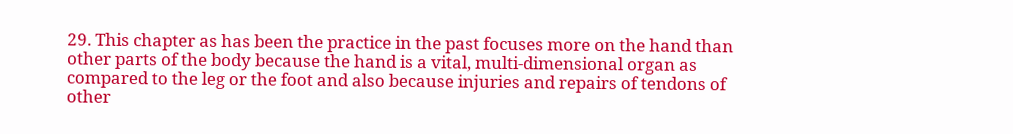29. This chapter as has been the practice in the past focuses more on the hand than other parts of the body because the hand is a vital, multi-dimensional organ as compared to the leg or the foot and also because injuries and repairs of tendons of other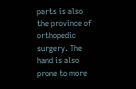parts is also the province of orthopedic surgery. The hand is also prone to more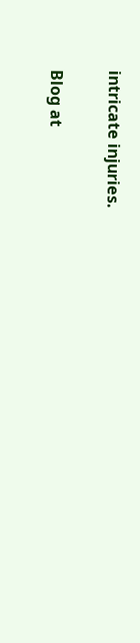intricate injuries.

Blog at